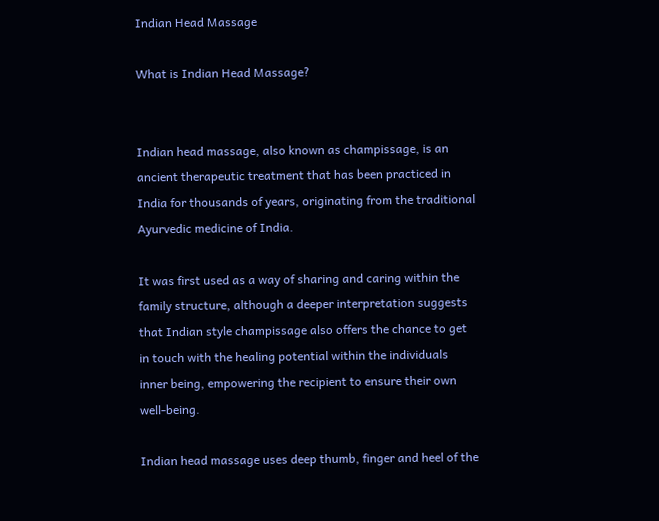Indian Head Massage

What is Indian Head Massage?


Indian head massage, also known as champissage, is an ancient therapeutic treatment that has been practiced in India for thousands of years, originating from the traditional Ayurvedic medicine of India.

It was first used as a way of sharing and caring within the family structure, although a deeper interpretation suggests that Indian style champissage also offers the chance to get in touch with the healing potential within the individuals inner being, empowering the recipient to ensure their own well-being.

Indian head massage uses deep thumb, finger and heel of the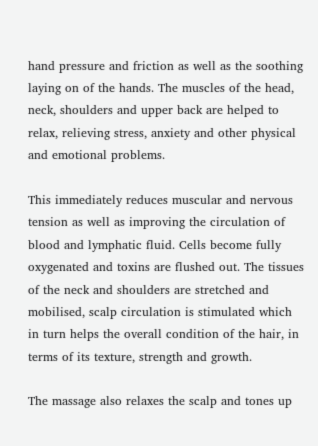hand pressure and friction as well as the soothing laying on of the hands. The muscles of the head, neck, shoulders and upper back are helped to relax, relieving stress, anxiety and other physical and emotional problems.

This immediately reduces muscular and nervous tension as well as improving the circulation of blood and lymphatic fluid. Cells become fully oxygenated and toxins are flushed out. The tissues of the neck and shoulders are stretched and mobilised, scalp circulation is stimulated which in turn helps the overall condition of the hair, in terms of its texture, strength and growth.

The massage also relaxes the scalp and tones up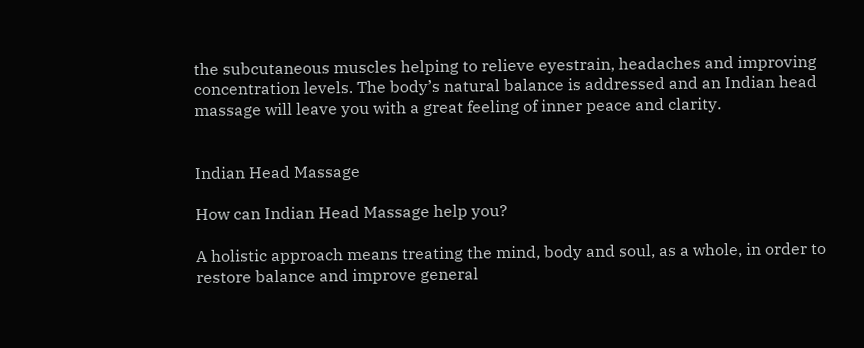the subcutaneous muscles helping to relieve eyestrain, headaches and improving concentration levels. The body’s natural balance is addressed and an Indian head massage will leave you with a great feeling of inner peace and clarity.


Indian Head Massage

How can Indian Head Massage help you?

A holistic approach means treating the mind, body and soul, as a whole, in order to restore balance and improve general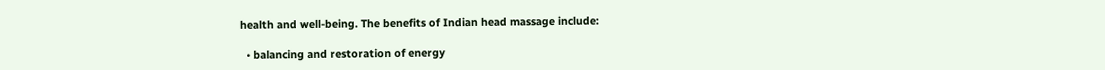health and well-being. The benefits of Indian head massage include:

  • balancing and restoration of energy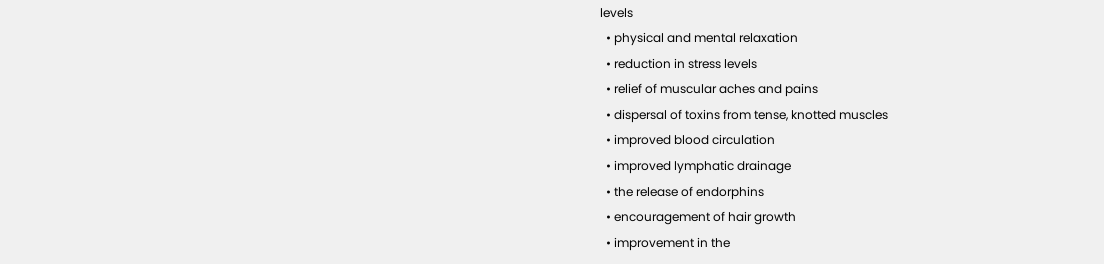levels
  • physical and mental relaxation
  • reduction in stress levels
  • relief of muscular aches and pains
  • dispersal of toxins from tense, knotted muscles
  • improved blood circulation
  • improved lymphatic drainage
  • the release of endorphins
  • encouragement of hair growth
  • improvement in the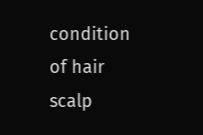condition of hair scalp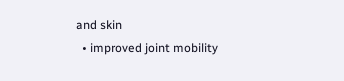and skin
  • improved joint mobility